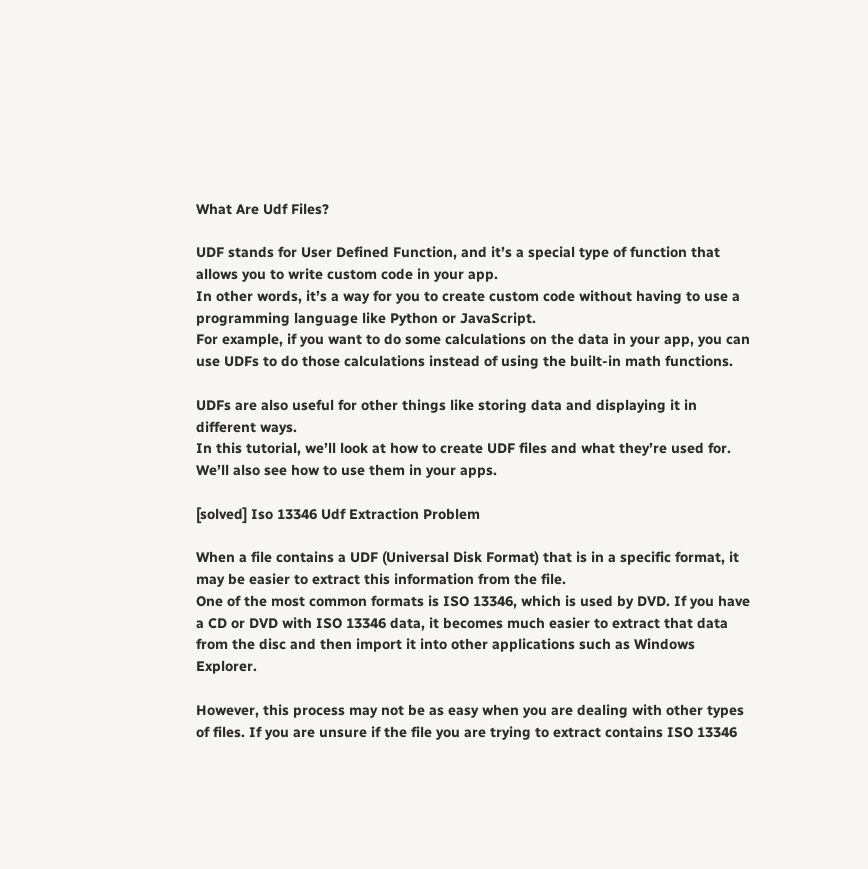What Are Udf Files?

UDF stands for User Defined Function, and it’s a special type of function that allows you to write custom code in your app.
In other words, it’s a way for you to create custom code without having to use a programming language like Python or JavaScript.
For example, if you want to do some calculations on the data in your app, you can use UDFs to do those calculations instead of using the built-in math functions.

UDFs are also useful for other things like storing data and displaying it in different ways.
In this tutorial, we’ll look at how to create UDF files and what they’re used for. We’ll also see how to use them in your apps.

[solved] Iso 13346 Udf Extraction Problem

When a file contains a UDF (Universal Disk Format) that is in a specific format, it may be easier to extract this information from the file.
One of the most common formats is ISO 13346, which is used by DVD. If you have a CD or DVD with ISO 13346 data, it becomes much easier to extract that data from the disc and then import it into other applications such as Windows Explorer.

However, this process may not be as easy when you are dealing with other types of files. If you are unsure if the file you are trying to extract contains ISO 13346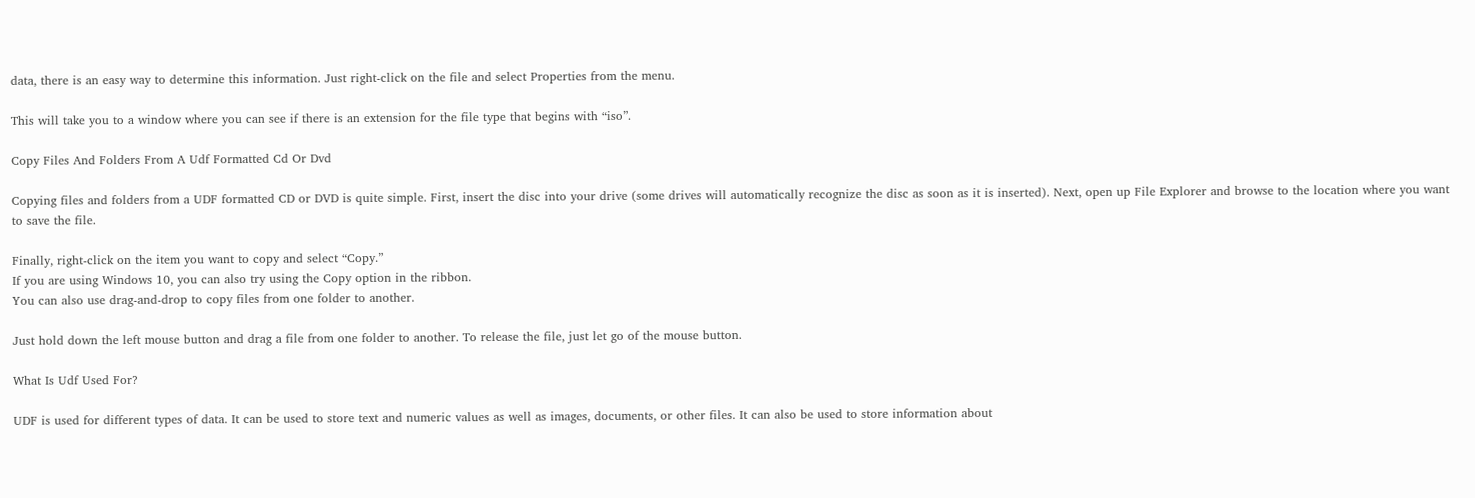data, there is an easy way to determine this information. Just right-click on the file and select Properties from the menu.

This will take you to a window where you can see if there is an extension for the file type that begins with “iso”.

Copy Files And Folders From A Udf Formatted Cd Or Dvd

Copying files and folders from a UDF formatted CD or DVD is quite simple. First, insert the disc into your drive (some drives will automatically recognize the disc as soon as it is inserted). Next, open up File Explorer and browse to the location where you want to save the file.

Finally, right-click on the item you want to copy and select “Copy.”
If you are using Windows 10, you can also try using the Copy option in the ribbon.
You can also use drag-and-drop to copy files from one folder to another.

Just hold down the left mouse button and drag a file from one folder to another. To release the file, just let go of the mouse button.

What Is Udf Used For?

UDF is used for different types of data. It can be used to store text and numeric values as well as images, documents, or other files. It can also be used to store information about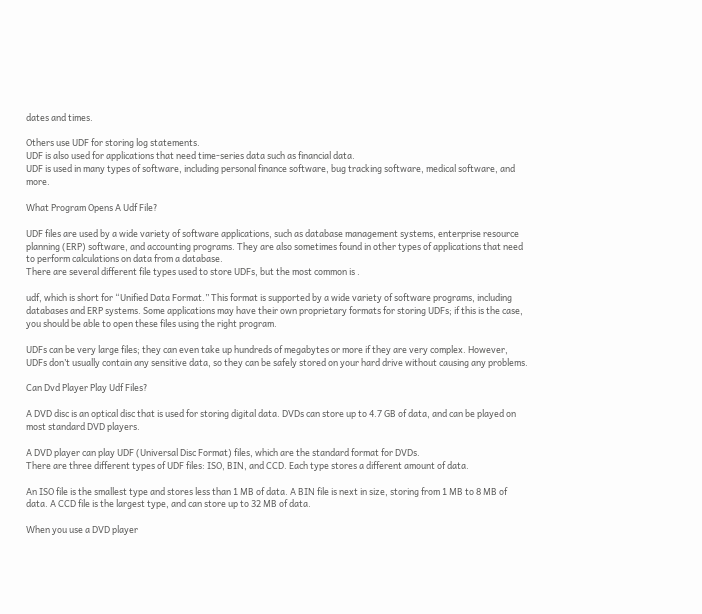dates and times.

Others use UDF for storing log statements.
UDF is also used for applications that need time-series data such as financial data.
UDF is used in many types of software, including personal finance software, bug tracking software, medical software, and more.

What Program Opens A Udf File?

UDF files are used by a wide variety of software applications, such as database management systems, enterprise resource planning (ERP) software, and accounting programs. They are also sometimes found in other types of applications that need to perform calculations on data from a database.
There are several different file types used to store UDFs, but the most common is .

udf, which is short for “Unified Data Format.” This format is supported by a wide variety of software programs, including databases and ERP systems. Some applications may have their own proprietary formats for storing UDFs; if this is the case, you should be able to open these files using the right program.

UDFs can be very large files; they can even take up hundreds of megabytes or more if they are very complex. However, UDFs don’t usually contain any sensitive data, so they can be safely stored on your hard drive without causing any problems.

Can Dvd Player Play Udf Files?

A DVD disc is an optical disc that is used for storing digital data. DVDs can store up to 4.7 GB of data, and can be played on most standard DVD players.

A DVD player can play UDF (Universal Disc Format) files, which are the standard format for DVDs.
There are three different types of UDF files: ISO, BIN, and CCD. Each type stores a different amount of data.

An ISO file is the smallest type and stores less than 1 MB of data. A BIN file is next in size, storing from 1 MB to 8 MB of data. A CCD file is the largest type, and can store up to 32 MB of data.

When you use a DVD player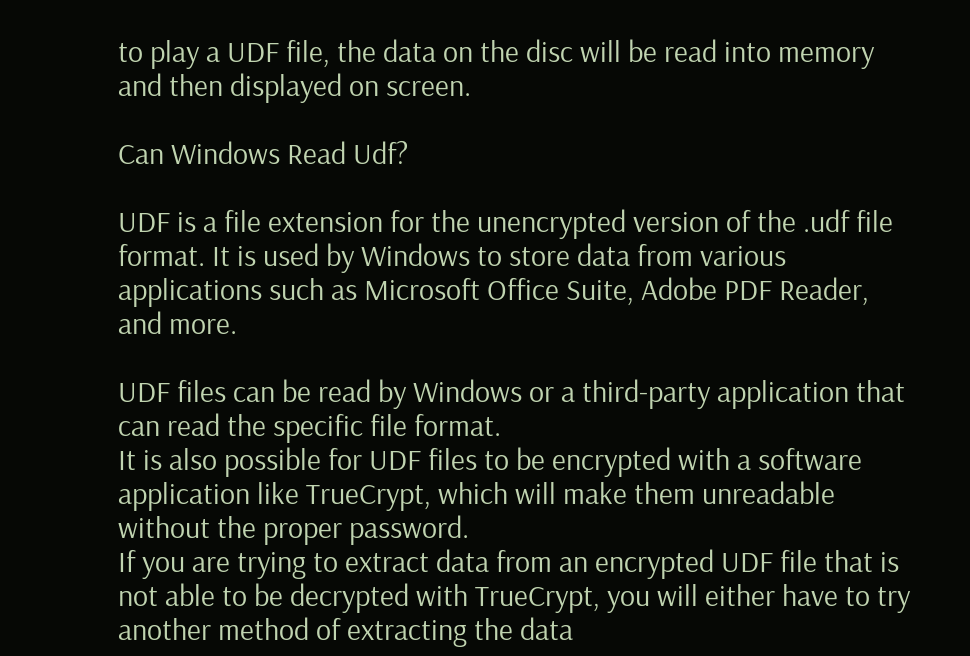to play a UDF file, the data on the disc will be read into memory and then displayed on screen.

Can Windows Read Udf?

UDF is a file extension for the unencrypted version of the .udf file format. It is used by Windows to store data from various applications such as Microsoft Office Suite, Adobe PDF Reader, and more.

UDF files can be read by Windows or a third-party application that can read the specific file format.
It is also possible for UDF files to be encrypted with a software application like TrueCrypt, which will make them unreadable without the proper password.
If you are trying to extract data from an encrypted UDF file that is not able to be decrypted with TrueCrypt, you will either have to try another method of extracting the data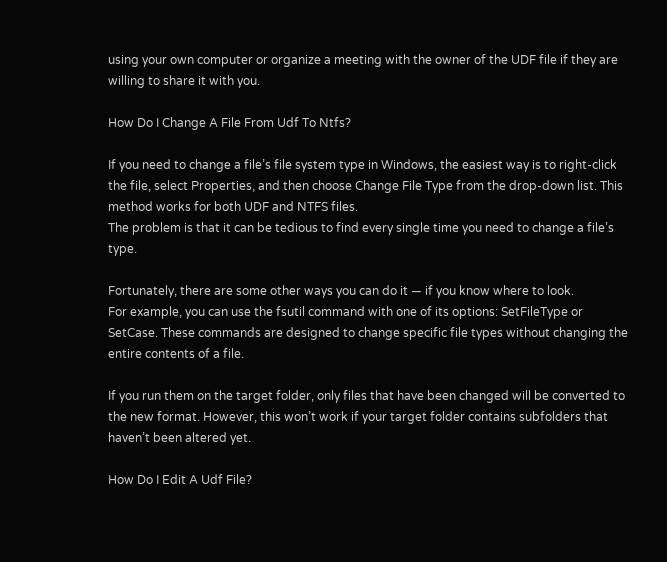using your own computer or organize a meeting with the owner of the UDF file if they are willing to share it with you.

How Do I Change A File From Udf To Ntfs?

If you need to change a file’s file system type in Windows, the easiest way is to right-click the file, select Properties, and then choose Change File Type from the drop-down list. This method works for both UDF and NTFS files.
The problem is that it can be tedious to find every single time you need to change a file’s type.

Fortunately, there are some other ways you can do it — if you know where to look.
For example, you can use the fsutil command with one of its options: SetFileType or SetCase. These commands are designed to change specific file types without changing the entire contents of a file.

If you run them on the target folder, only files that have been changed will be converted to the new format. However, this won’t work if your target folder contains subfolders that haven’t been altered yet.

How Do I Edit A Udf File?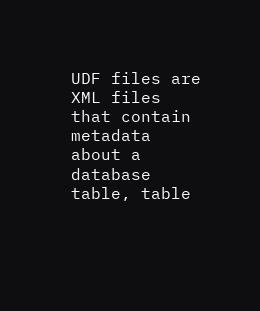UDF files are XML files that contain metadata about a database table, table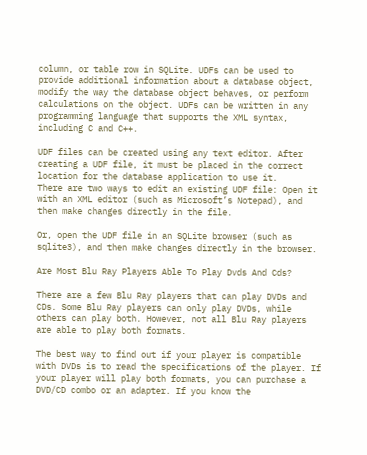column, or table row in SQLite. UDFs can be used to provide additional information about a database object, modify the way the database object behaves, or perform calculations on the object. UDFs can be written in any programming language that supports the XML syntax, including C and C++.

UDF files can be created using any text editor. After creating a UDF file, it must be placed in the correct location for the database application to use it.
There are two ways to edit an existing UDF file: Open it with an XML editor (such as Microsoft’s Notepad), and then make changes directly in the file.

Or, open the UDF file in an SQLite browser (such as sqlite3), and then make changes directly in the browser.

Are Most Blu Ray Players Able To Play Dvds And Cds?

There are a few Blu Ray players that can play DVDs and CDs. Some Blu Ray players can only play DVDs, while others can play both. However, not all Blu Ray players are able to play both formats.

The best way to find out if your player is compatible with DVDs is to read the specifications of the player. If your player will play both formats, you can purchase a DVD/CD combo or an adapter. If you know the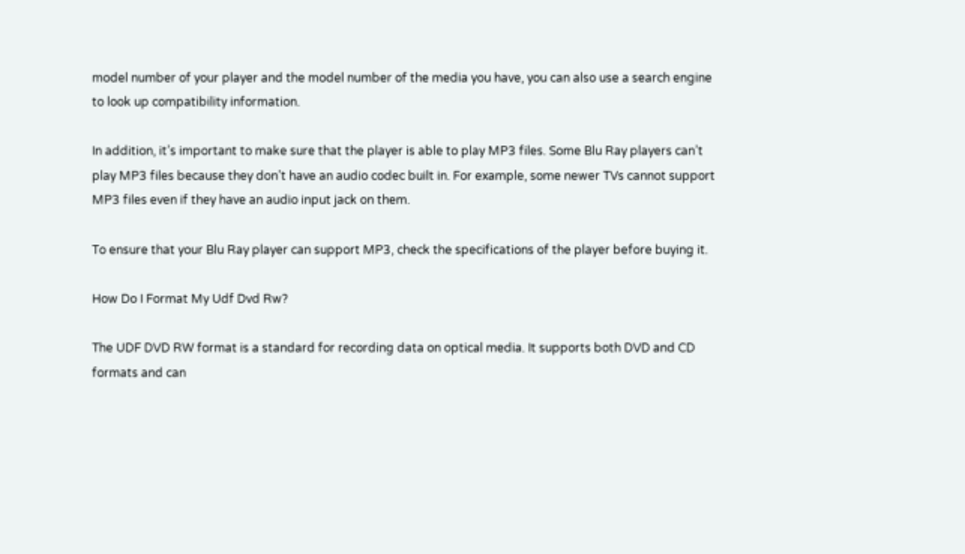model number of your player and the model number of the media you have, you can also use a search engine to look up compatibility information.

In addition, it’s important to make sure that the player is able to play MP3 files. Some Blu Ray players can’t play MP3 files because they don’t have an audio codec built in. For example, some newer TVs cannot support MP3 files even if they have an audio input jack on them.

To ensure that your Blu Ray player can support MP3, check the specifications of the player before buying it.

How Do I Format My Udf Dvd Rw?

The UDF DVD RW format is a standard for recording data on optical media. It supports both DVD and CD formats and can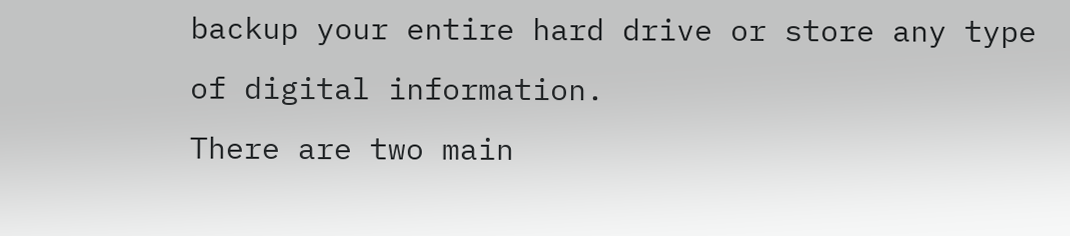backup your entire hard drive or store any type of digital information.
There are two main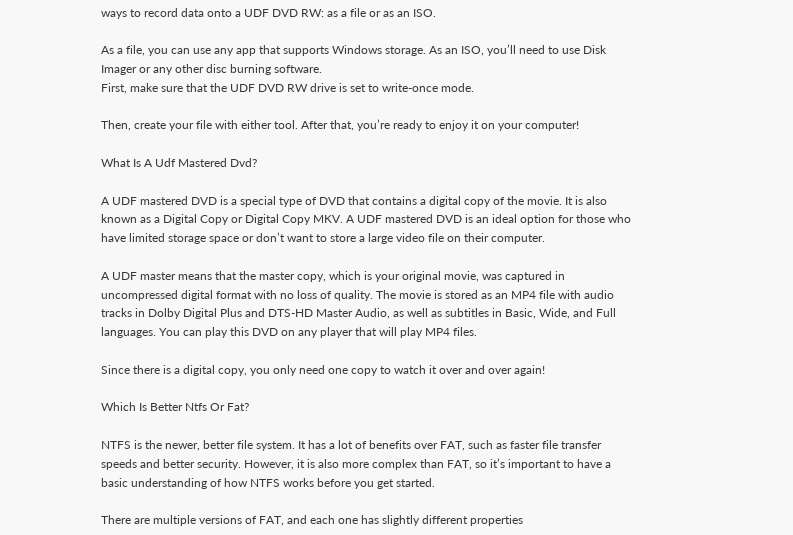ways to record data onto a UDF DVD RW: as a file or as an ISO.

As a file, you can use any app that supports Windows storage. As an ISO, you’ll need to use Disk Imager or any other disc burning software.
First, make sure that the UDF DVD RW drive is set to write-once mode.

Then, create your file with either tool. After that, you’re ready to enjoy it on your computer!

What Is A Udf Mastered Dvd?

A UDF mastered DVD is a special type of DVD that contains a digital copy of the movie. It is also known as a Digital Copy or Digital Copy MKV. A UDF mastered DVD is an ideal option for those who have limited storage space or don’t want to store a large video file on their computer.

A UDF master means that the master copy, which is your original movie, was captured in uncompressed digital format with no loss of quality. The movie is stored as an MP4 file with audio tracks in Dolby Digital Plus and DTS-HD Master Audio, as well as subtitles in Basic, Wide, and Full languages. You can play this DVD on any player that will play MP4 files.

Since there is a digital copy, you only need one copy to watch it over and over again!

Which Is Better Ntfs Or Fat?

NTFS is the newer, better file system. It has a lot of benefits over FAT, such as faster file transfer speeds and better security. However, it is also more complex than FAT, so it’s important to have a basic understanding of how NTFS works before you get started.

There are multiple versions of FAT, and each one has slightly different properties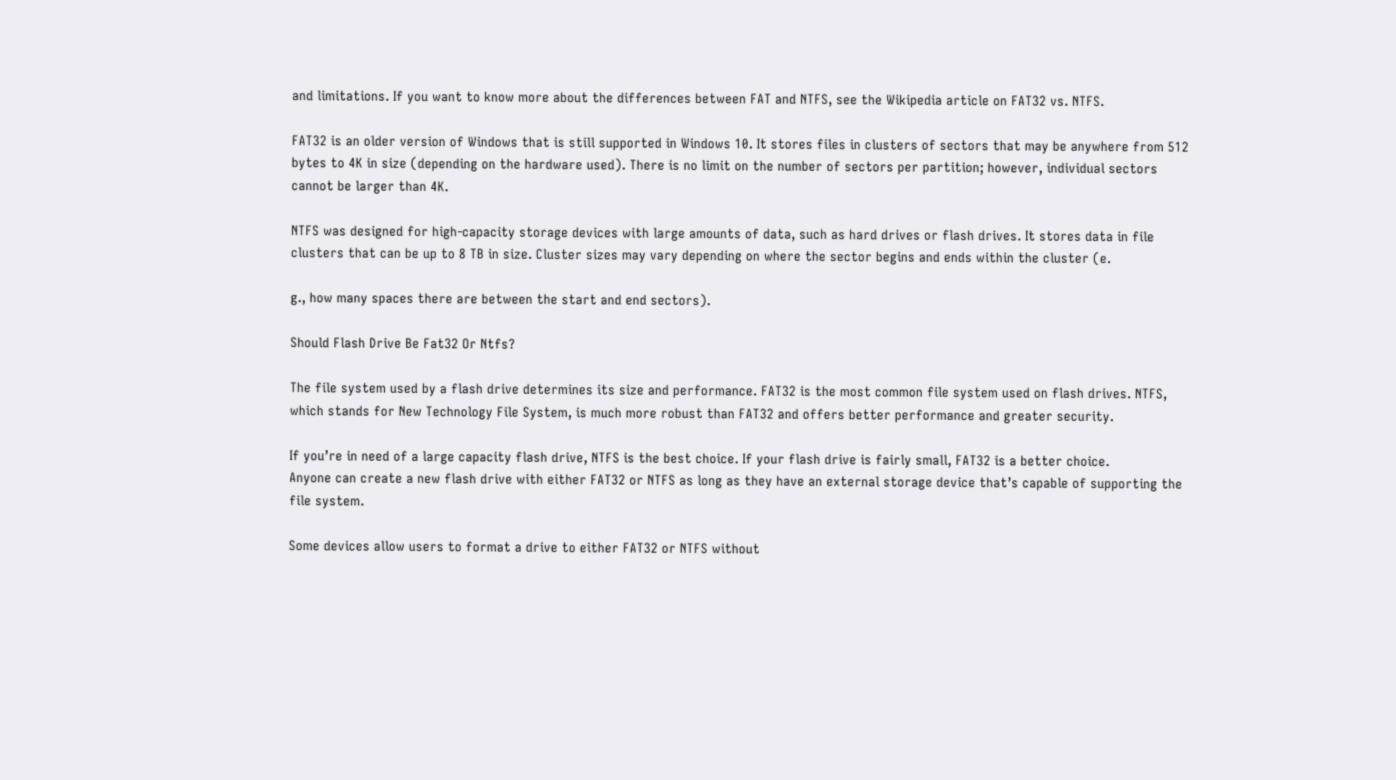and limitations. If you want to know more about the differences between FAT and NTFS, see the Wikipedia article on FAT32 vs. NTFS.

FAT32 is an older version of Windows that is still supported in Windows 10. It stores files in clusters of sectors that may be anywhere from 512 bytes to 4K in size (depending on the hardware used). There is no limit on the number of sectors per partition; however, individual sectors cannot be larger than 4K.

NTFS was designed for high-capacity storage devices with large amounts of data, such as hard drives or flash drives. It stores data in file clusters that can be up to 8 TB in size. Cluster sizes may vary depending on where the sector begins and ends within the cluster (e.

g., how many spaces there are between the start and end sectors).

Should Flash Drive Be Fat32 Or Ntfs?

The file system used by a flash drive determines its size and performance. FAT32 is the most common file system used on flash drives. NTFS, which stands for New Technology File System, is much more robust than FAT32 and offers better performance and greater security.

If you’re in need of a large capacity flash drive, NTFS is the best choice. If your flash drive is fairly small, FAT32 is a better choice.
Anyone can create a new flash drive with either FAT32 or NTFS as long as they have an external storage device that’s capable of supporting the file system.

Some devices allow users to format a drive to either FAT32 or NTFS without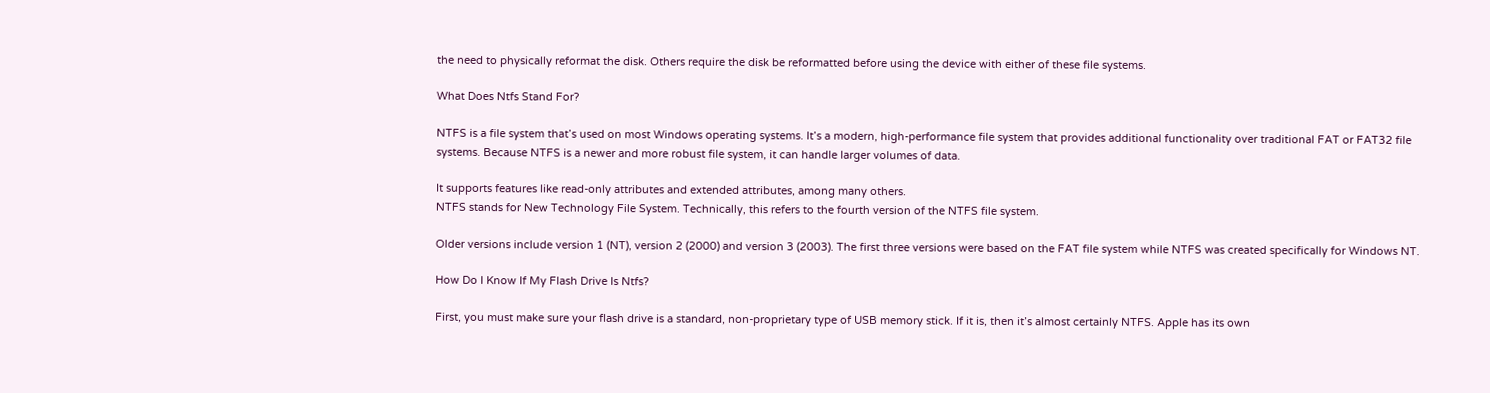the need to physically reformat the disk. Others require the disk be reformatted before using the device with either of these file systems.

What Does Ntfs Stand For?

NTFS is a file system that’s used on most Windows operating systems. It’s a modern, high-performance file system that provides additional functionality over traditional FAT or FAT32 file systems. Because NTFS is a newer and more robust file system, it can handle larger volumes of data.

It supports features like read-only attributes and extended attributes, among many others.
NTFS stands for New Technology File System. Technically, this refers to the fourth version of the NTFS file system.

Older versions include version 1 (NT), version 2 (2000) and version 3 (2003). The first three versions were based on the FAT file system while NTFS was created specifically for Windows NT.

How Do I Know If My Flash Drive Is Ntfs?

First, you must make sure your flash drive is a standard, non-proprietary type of USB memory stick. If it is, then it’s almost certainly NTFS. Apple has its own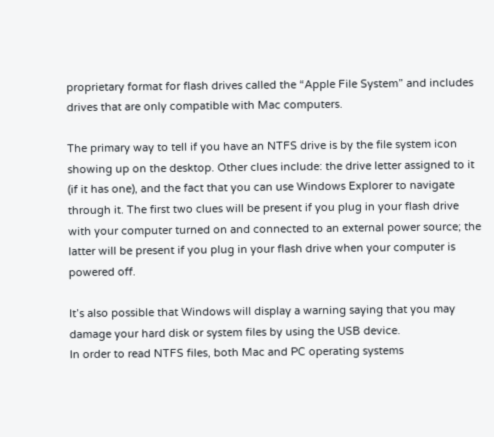proprietary format for flash drives called the “Apple File System” and includes drives that are only compatible with Mac computers.

The primary way to tell if you have an NTFS drive is by the file system icon showing up on the desktop. Other clues include: the drive letter assigned to it (if it has one), and the fact that you can use Windows Explorer to navigate through it. The first two clues will be present if you plug in your flash drive with your computer turned on and connected to an external power source; the latter will be present if you plug in your flash drive when your computer is powered off.

It’s also possible that Windows will display a warning saying that you may damage your hard disk or system files by using the USB device.
In order to read NTFS files, both Mac and PC operating systems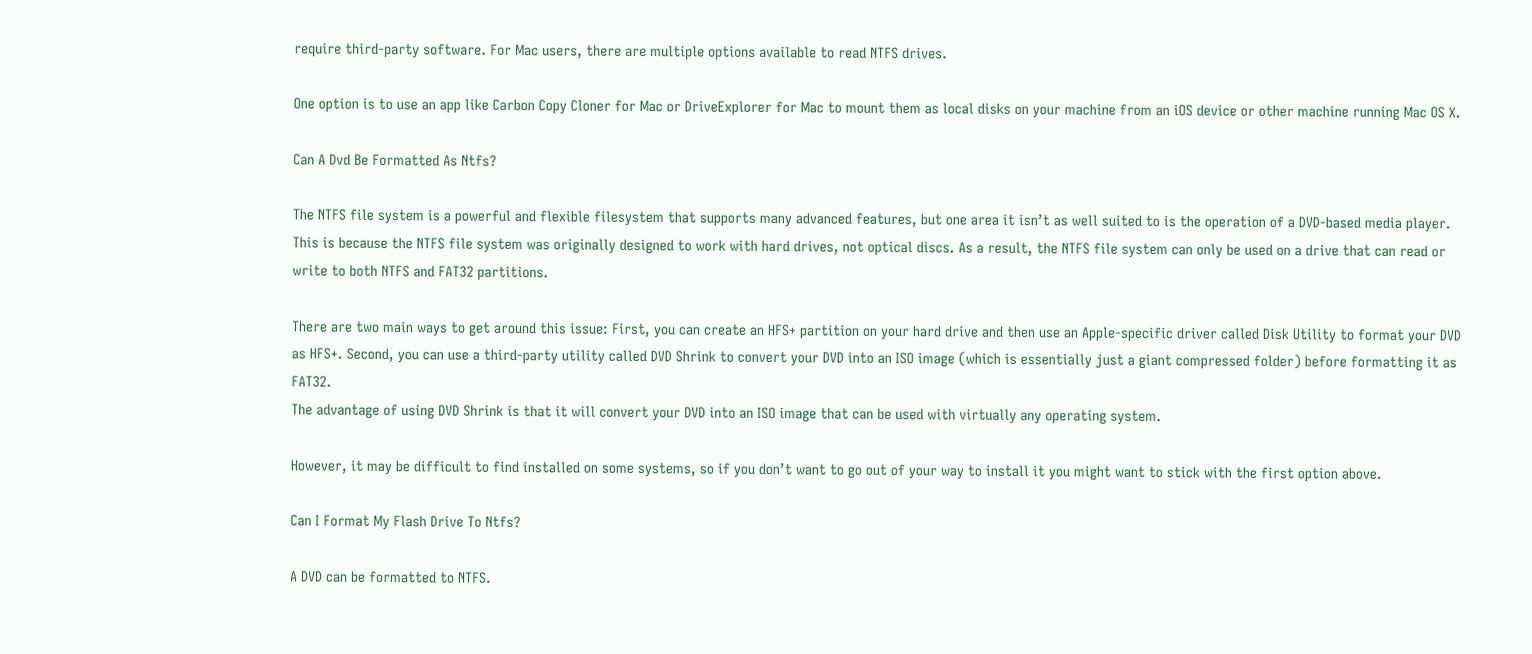require third-party software. For Mac users, there are multiple options available to read NTFS drives.

One option is to use an app like Carbon Copy Cloner for Mac or DriveExplorer for Mac to mount them as local disks on your machine from an iOS device or other machine running Mac OS X.

Can A Dvd Be Formatted As Ntfs?

The NTFS file system is a powerful and flexible filesystem that supports many advanced features, but one area it isn’t as well suited to is the operation of a DVD-based media player. This is because the NTFS file system was originally designed to work with hard drives, not optical discs. As a result, the NTFS file system can only be used on a drive that can read or write to both NTFS and FAT32 partitions.

There are two main ways to get around this issue: First, you can create an HFS+ partition on your hard drive and then use an Apple-specific driver called Disk Utility to format your DVD as HFS+. Second, you can use a third-party utility called DVD Shrink to convert your DVD into an ISO image (which is essentially just a giant compressed folder) before formatting it as FAT32.
The advantage of using DVD Shrink is that it will convert your DVD into an ISO image that can be used with virtually any operating system.

However, it may be difficult to find installed on some systems, so if you don’t want to go out of your way to install it you might want to stick with the first option above.

Can I Format My Flash Drive To Ntfs?

A DVD can be formatted to NTFS.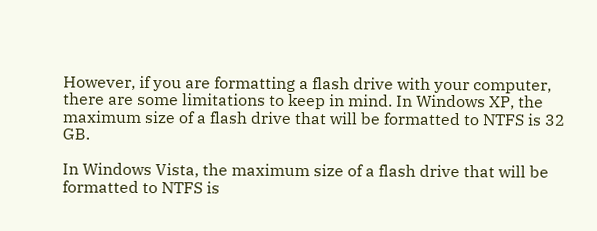However, if you are formatting a flash drive with your computer, there are some limitations to keep in mind. In Windows XP, the maximum size of a flash drive that will be formatted to NTFS is 32 GB.

In Windows Vista, the maximum size of a flash drive that will be formatted to NTFS is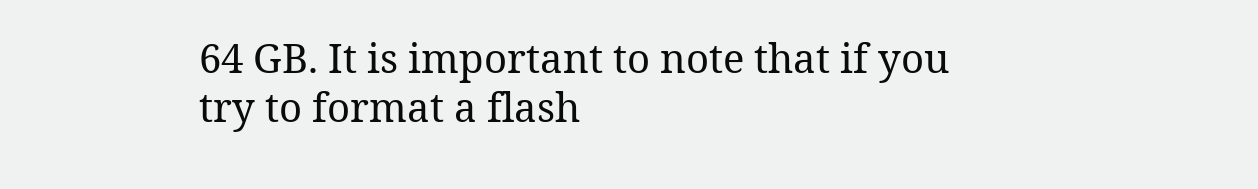64 GB. It is important to note that if you try to format a flash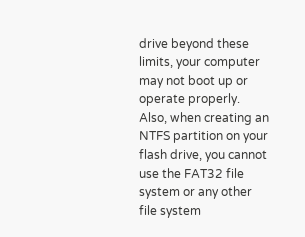drive beyond these limits, your computer may not boot up or operate properly. Also, when creating an NTFS partition on your flash drive, you cannot use the FAT32 file system or any other file system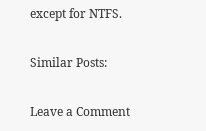except for NTFS.

Similar Posts:

Leave a Comment